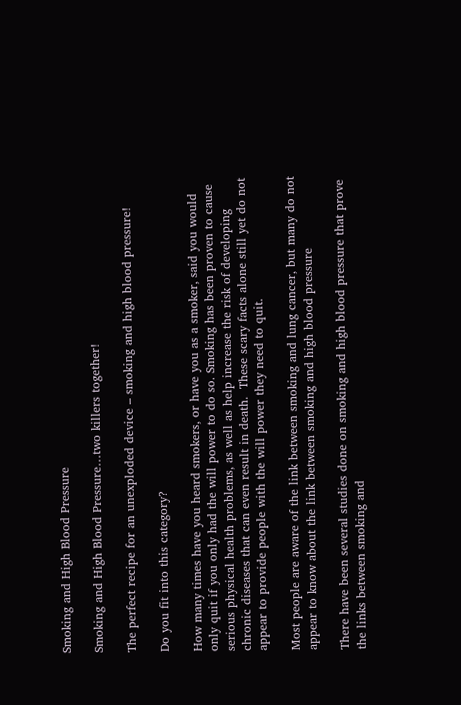Smoking and High Blood Pressure

Smoking and High Blood Pressure…two killers together!

The perfect recipe for an unexploded device – smoking and high blood pressure!

Do you fit into this category?

How many times have you heard smokers, or have you as a smoker, said you would only quit if you only had the will power to do so. Smoking has been proven to cause serious physical health problems, as well as help increase the risk of developing chronic diseases that can even result in death.  These scary facts alone still yet do not appear to provide people with the will power they need to quit.

Most people are aware of the link between smoking and lung cancer, but many do not appear to know about the link between smoking and high blood pressure

There have been several studies done on smoking and high blood pressure that prove the links between smoking and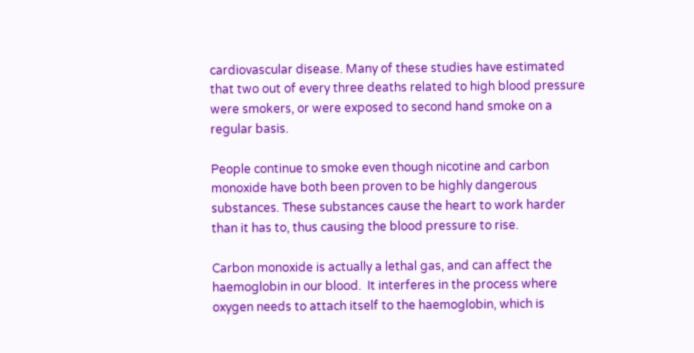cardiovascular disease. Many of these studies have estimated that two out of every three deaths related to high blood pressure were smokers, or were exposed to second hand smoke on a regular basis.

People continue to smoke even though nicotine and carbon monoxide have both been proven to be highly dangerous substances. These substances cause the heart to work harder than it has to, thus causing the blood pressure to rise.

Carbon monoxide is actually a lethal gas, and can affect the haemoglobin in our blood.  It interferes in the process where oxygen needs to attach itself to the haemoglobin, which is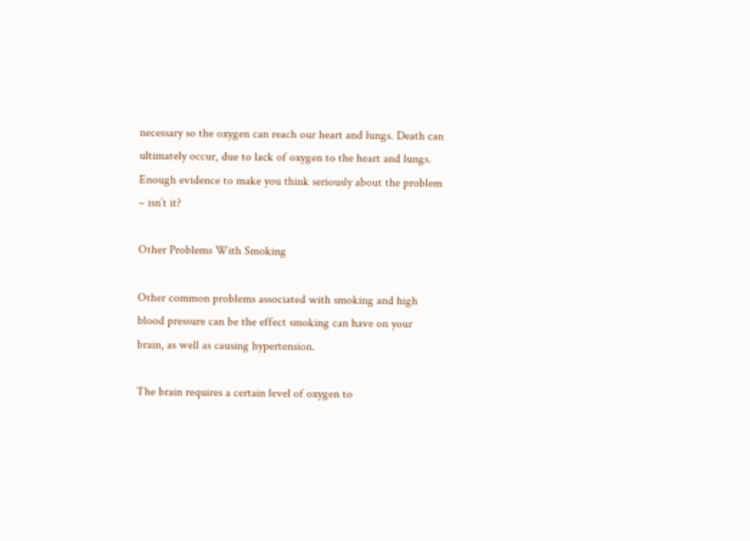necessary so the oxygen can reach our heart and lungs. Death can ultimately occur, due to lack of oxygen to the heart and lungs. Enough evidence to make you think seriously about the problem – isn’t it?

Other Problems With Smoking

Other common problems associated with smoking and high blood pressure can be the effect smoking can have on your brain, as well as causing hypertension.

The brain requires a certain level of oxygen to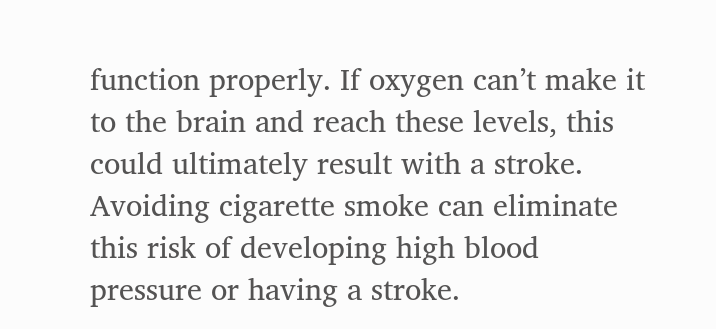function properly. If oxygen can’t make it to the brain and reach these levels, this could ultimately result with a stroke. Avoiding cigarette smoke can eliminate this risk of developing high blood pressure or having a stroke.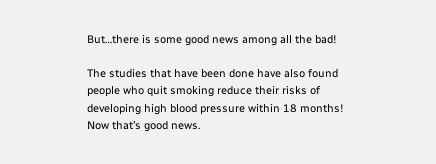But…there is some good news among all the bad!

The studies that have been done have also found people who quit smoking reduce their risks of developing high blood pressure within 18 months! Now that’s good news.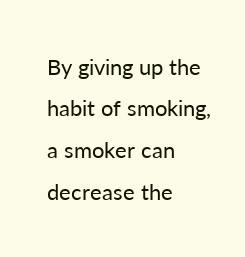By giving up the habit of smoking, a smoker can decrease the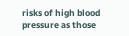risks of high blood pressure as those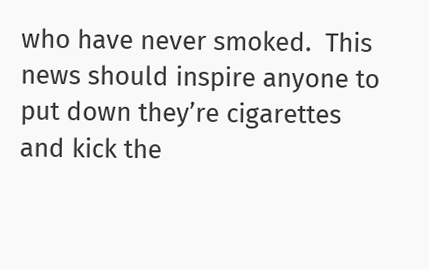who have never smoked.  This news should inspire anyone to put down they’re cigarettes and kick the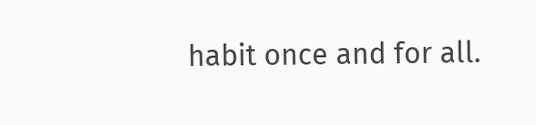habit once and for all.